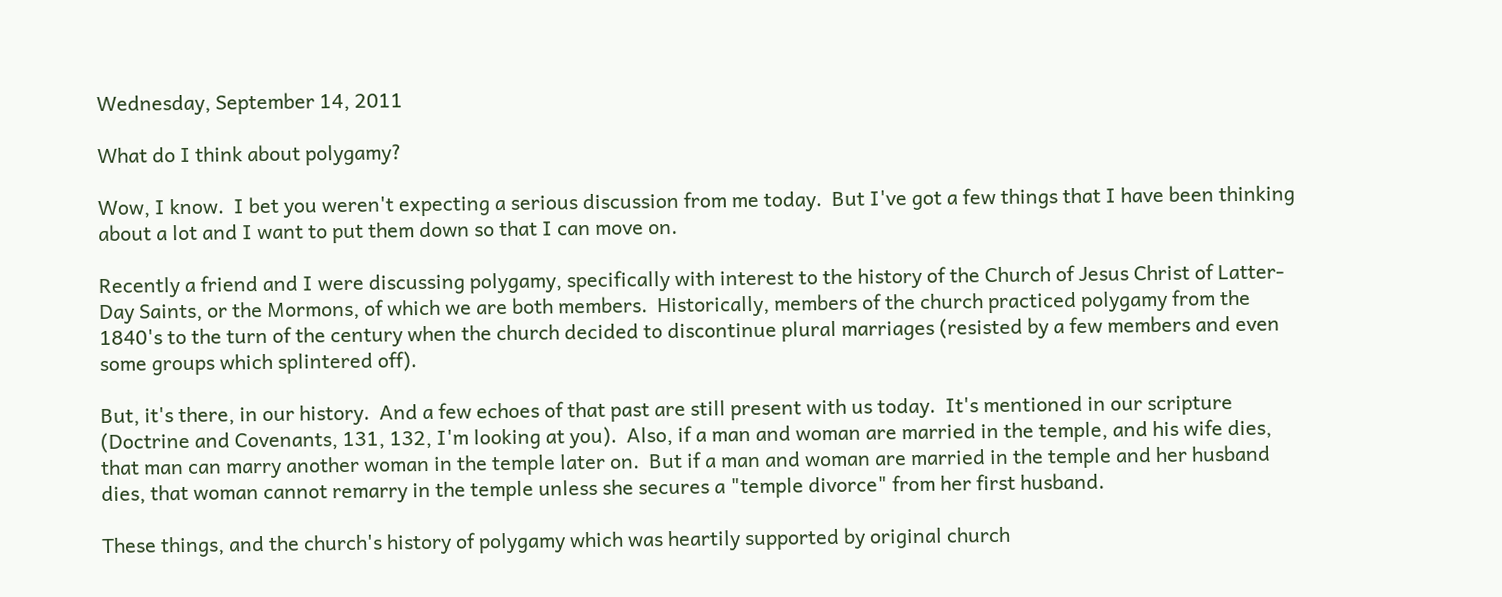Wednesday, September 14, 2011

What do I think about polygamy?

Wow, I know.  I bet you weren't expecting a serious discussion from me today.  But I've got a few things that I have been thinking about a lot and I want to put them down so that I can move on.

Recently a friend and I were discussing polygamy, specifically with interest to the history of the Church of Jesus Christ of Latter-Day Saints, or the Mormons, of which we are both members.  Historically, members of the church practiced polygamy from the 1840's to the turn of the century when the church decided to discontinue plural marriages (resisted by a few members and even some groups which splintered off).

But, it's there, in our history.  And a few echoes of that past are still present with us today.  It's mentioned in our scripture (Doctrine and Covenants, 131, 132, I'm looking at you).  Also, if a man and woman are married in the temple, and his wife dies, that man can marry another woman in the temple later on.  But if a man and woman are married in the temple and her husband dies, that woman cannot remarry in the temple unless she secures a "temple divorce" from her first husband.

These things, and the church's history of polygamy which was heartily supported by original church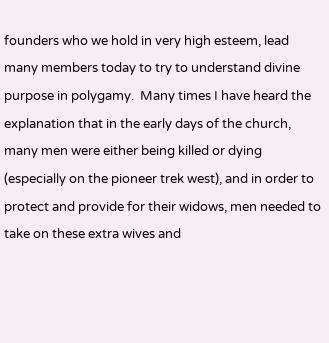founders who we hold in very high esteem, lead many members today to try to understand divine purpose in polygamy.  Many times I have heard the explanation that in the early days of the church, many men were either being killed or dying (especially on the pioneer trek west), and in order to protect and provide for their widows, men needed to take on these extra wives and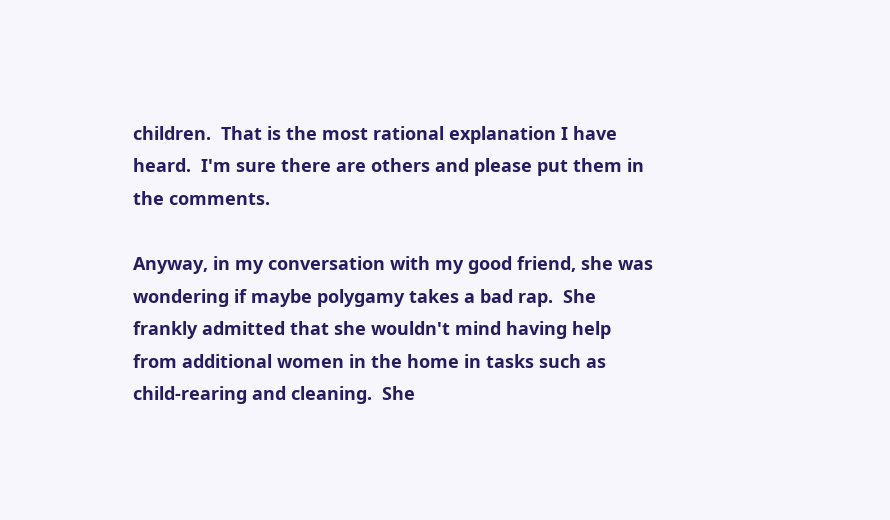children.  That is the most rational explanation I have heard.  I'm sure there are others and please put them in the comments.

Anyway, in my conversation with my good friend, she was wondering if maybe polygamy takes a bad rap.  She frankly admitted that she wouldn't mind having help from additional women in the home in tasks such as child-rearing and cleaning.  She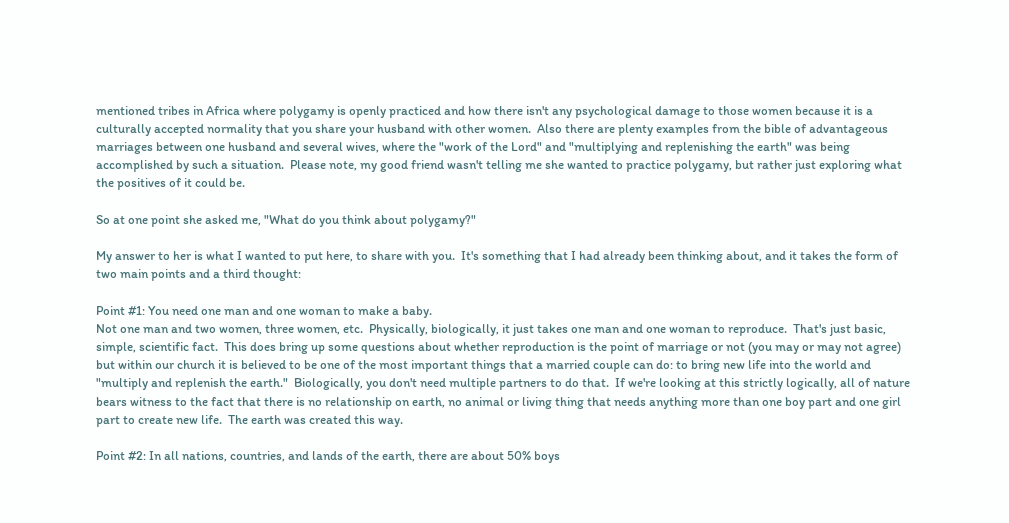mentioned tribes in Africa where polygamy is openly practiced and how there isn't any psychological damage to those women because it is a culturally accepted normality that you share your husband with other women.  Also there are plenty examples from the bible of advantageous marriages between one husband and several wives, where the "work of the Lord" and "multiplying and replenishing the earth" was being accomplished by such a situation.  Please note, my good friend wasn't telling me she wanted to practice polygamy, but rather just exploring what the positives of it could be.

So at one point she asked me, "What do you think about polygamy?"

My answer to her is what I wanted to put here, to share with you.  It's something that I had already been thinking about, and it takes the form of two main points and a third thought:

Point #1: You need one man and one woman to make a baby.
Not one man and two women, three women, etc.  Physically, biologically, it just takes one man and one woman to reproduce.  That's just basic, simple, scientific fact.  This does bring up some questions about whether reproduction is the point of marriage or not (you may or may not agree) but within our church it is believed to be one of the most important things that a married couple can do: to bring new life into the world and "multiply and replenish the earth."  Biologically, you don't need multiple partners to do that.  If we're looking at this strictly logically, all of nature bears witness to the fact that there is no relationship on earth, no animal or living thing that needs anything more than one boy part and one girl part to create new life.  The earth was created this way.

Point #2: In all nations, countries, and lands of the earth, there are about 50% boys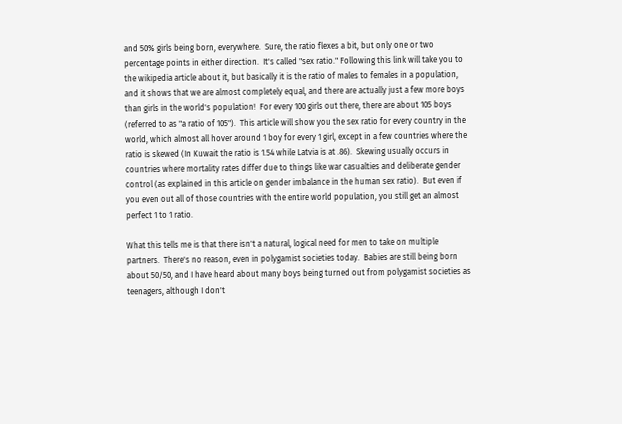and 50% girls being born, everywhere.  Sure, the ratio flexes a bit, but only one or two percentage points in either direction.  It's called "sex ratio." Following this link will take you to the wikipedia article about it, but basically it is the ratio of males to females in a population, and it shows that we are almost completely equal, and there are actually just a few more boys than girls in the world's population!  For every 100 girls out there, there are about 105 boys (referred to as "a ratio of 105").  This article will show you the sex ratio for every country in the world, which almost all hover around 1 boy for every 1 girl, except in a few countries where the ratio is skewed (In Kuwait the ratio is 1.54 while Latvia is at .86).  Skewing usually occurs in countries where mortality rates differ due to things like war casualties and deliberate gender control (as explained in this article on gender imbalance in the human sex ratio).  But even if you even out all of those countries with the entire world population, you still get an almost perfect 1 to 1 ratio.

What this tells me is that there isn't a natural, logical need for men to take on multiple partners.  There's no reason, even in polygamist societies today.  Babies are still being born about 50/50, and I have heard about many boys being turned out from polygamist societies as teenagers, although I don't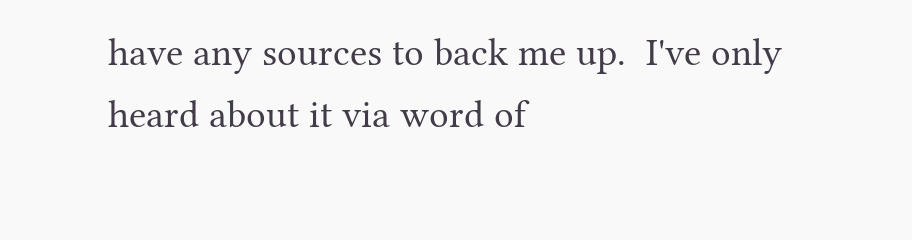have any sources to back me up.  I've only heard about it via word of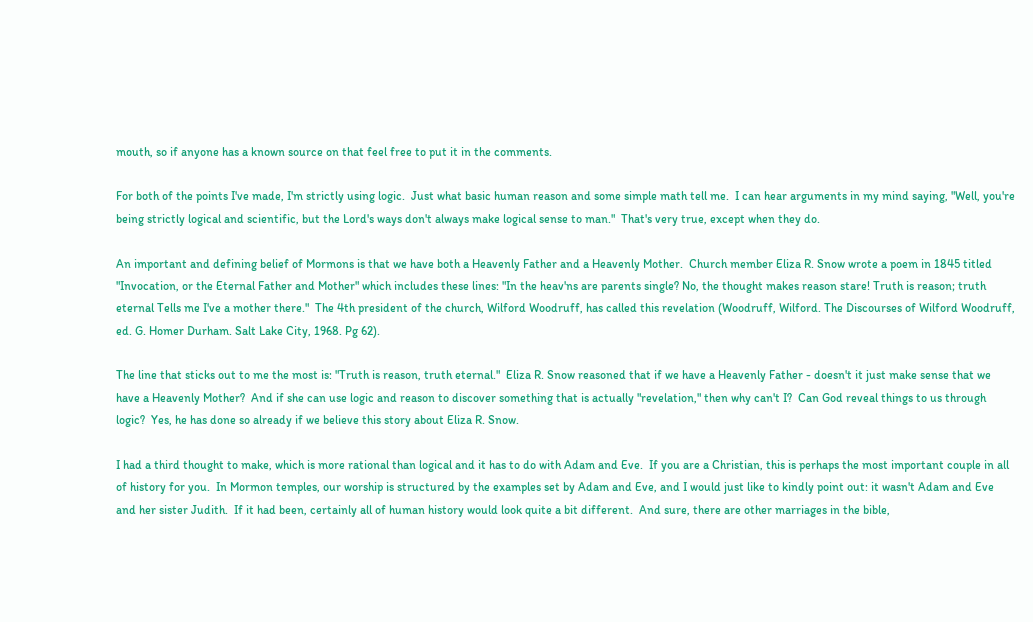mouth, so if anyone has a known source on that feel free to put it in the comments.

For both of the points I've made, I'm strictly using logic.  Just what basic human reason and some simple math tell me.  I can hear arguments in my mind saying, "Well, you're being strictly logical and scientific, but the Lord's ways don't always make logical sense to man."  That's very true, except when they do.

An important and defining belief of Mormons is that we have both a Heavenly Father and a Heavenly Mother.  Church member Eliza R. Snow wrote a poem in 1845 titled "Invocation, or the Eternal Father and Mother" which includes these lines: "In the heav'ns are parents single? No, the thought makes reason stare! Truth is reason; truth eternal Tells me I've a mother there."  The 4th president of the church, Wilford Woodruff, has called this revelation (Woodruff, Wilford. The Discourses of Wilford Woodruff, ed. G. Homer Durham. Salt Lake City, 1968. Pg 62).

The line that sticks out to me the most is: "Truth is reason, truth eternal."  Eliza R. Snow reasoned that if we have a Heavenly Father - doesn't it just make sense that we have a Heavenly Mother?  And if she can use logic and reason to discover something that is actually "revelation," then why can't I?  Can God reveal things to us through logic?  Yes, he has done so already if we believe this story about Eliza R. Snow.

I had a third thought to make, which is more rational than logical and it has to do with Adam and Eve.  If you are a Christian, this is perhaps the most important couple in all of history for you.  In Mormon temples, our worship is structured by the examples set by Adam and Eve, and I would just like to kindly point out: it wasn't Adam and Eve and her sister Judith.  If it had been, certainly all of human history would look quite a bit different.  And sure, there are other marriages in the bible,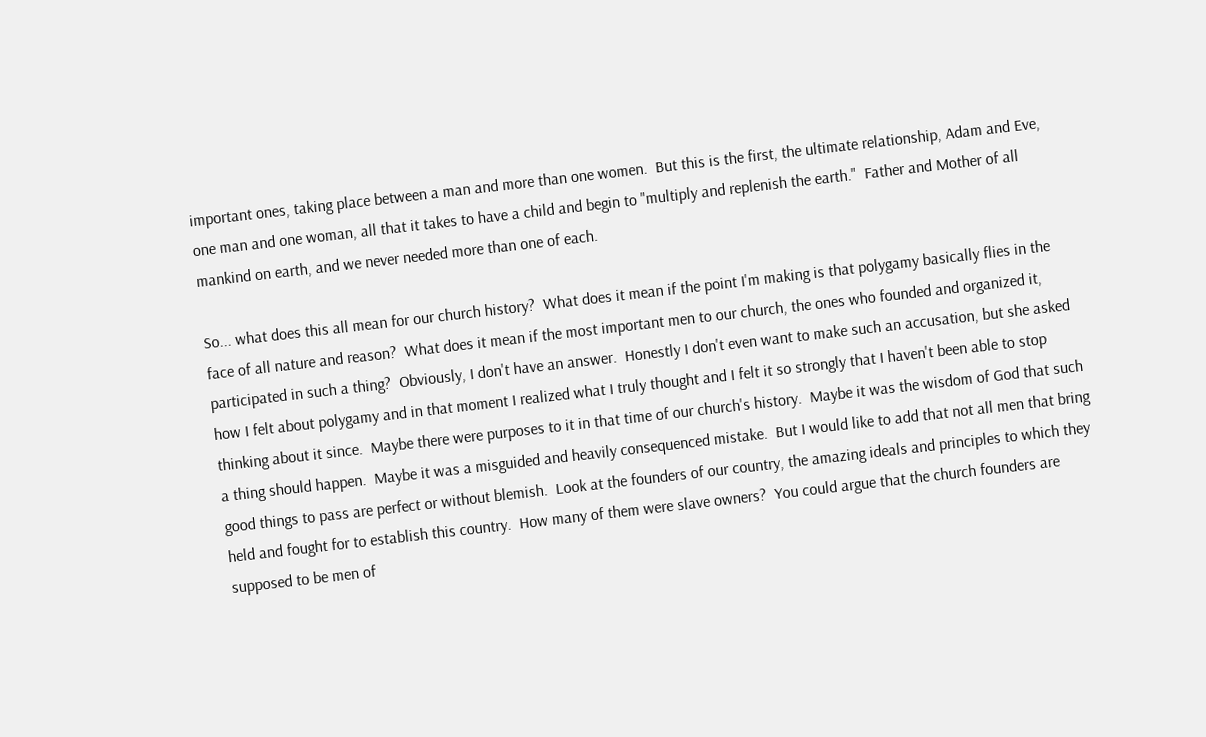important ones, taking place between a man and more than one women.  But this is the first, the ultimate relationship, Adam and Eve, one man and one woman, all that it takes to have a child and begin to "multiply and replenish the earth."  Father and Mother of all mankind on earth, and we never needed more than one of each.

So... what does this all mean for our church history?  What does it mean if the point I'm making is that polygamy basically flies in the face of all nature and reason?  What does it mean if the most important men to our church, the ones who founded and organized it, participated in such a thing?  Obviously, I don't have an answer.  Honestly I don't even want to make such an accusation, but she asked how I felt about polygamy and in that moment I realized what I truly thought and I felt it so strongly that I haven't been able to stop thinking about it since.  Maybe there were purposes to it in that time of our church's history.  Maybe it was the wisdom of God that such a thing should happen.  Maybe it was a misguided and heavily consequenced mistake.  But I would like to add that not all men that bring good things to pass are perfect or without blemish.  Look at the founders of our country, the amazing ideals and principles to which they held and fought for to establish this country.  How many of them were slave owners?  You could argue that the church founders are supposed to be men of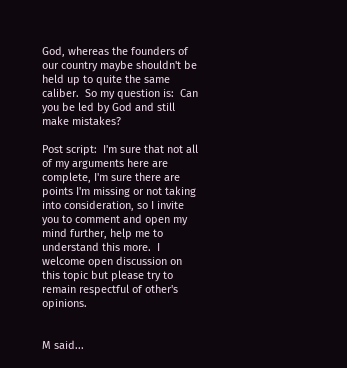God, whereas the founders of our country maybe shouldn't be held up to quite the same caliber.  So my question is:  Can you be led by God and still make mistakes?

Post script:  I'm sure that not all of my arguments here are complete, I'm sure there are points I'm missing or not taking into consideration, so I invite you to comment and open my mind further, help me to understand this more.  I welcome open discussion on this topic but please try to remain respectful of other's opinions.


M said...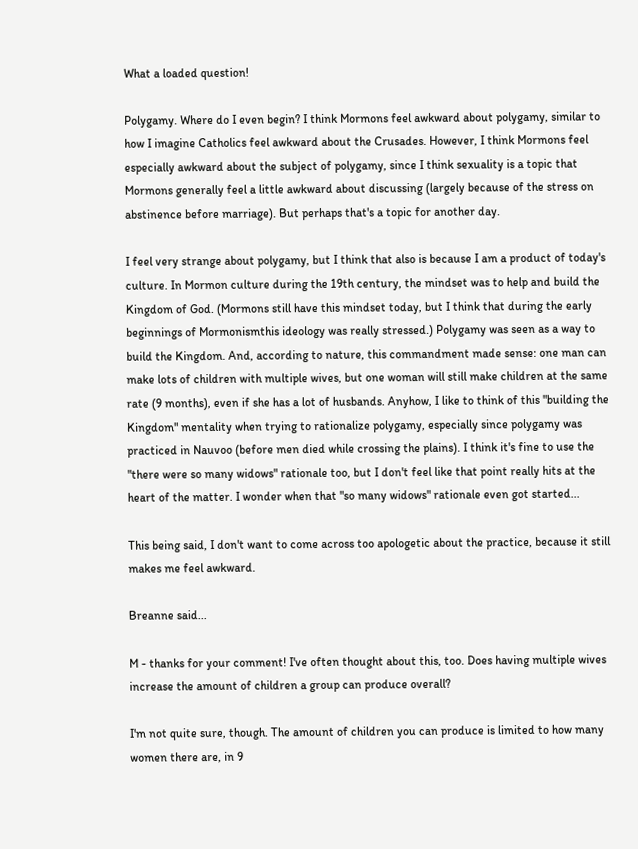What a loaded question!

Polygamy. Where do I even begin? I think Mormons feel awkward about polygamy, similar to how I imagine Catholics feel awkward about the Crusades. However, I think Mormons feel especially awkward about the subject of polygamy, since I think sexuality is a topic that Mormons generally feel a little awkward about discussing (largely because of the stress on abstinence before marriage). But perhaps that's a topic for another day.

I feel very strange about polygamy, but I think that also is because I am a product of today's culture. In Mormon culture during the 19th century, the mindset was to help and build the Kingdom of God. (Mormons still have this mindset today, but I think that during the early beginnings of Mormonismthis ideology was really stressed.) Polygamy was seen as a way to build the Kingdom. And, according to nature, this commandment made sense: one man can make lots of children with multiple wives, but one woman will still make children at the same rate (9 months), even if she has a lot of husbands. Anyhow, I like to think of this "building the Kingdom" mentality when trying to rationalize polygamy, especially since polygamy was practiced in Nauvoo (before men died while crossing the plains). I think it's fine to use the "there were so many widows" rationale too, but I don't feel like that point really hits at the heart of the matter. I wonder when that "so many widows" rationale even got started...

This being said, I don't want to come across too apologetic about the practice, because it still makes me feel awkward.

Breanne said...

M - thanks for your comment! I've often thought about this, too. Does having multiple wives increase the amount of children a group can produce overall?

I'm not quite sure, though. The amount of children you can produce is limited to how many women there are, in 9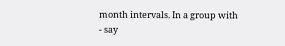month intervals. In a group with - say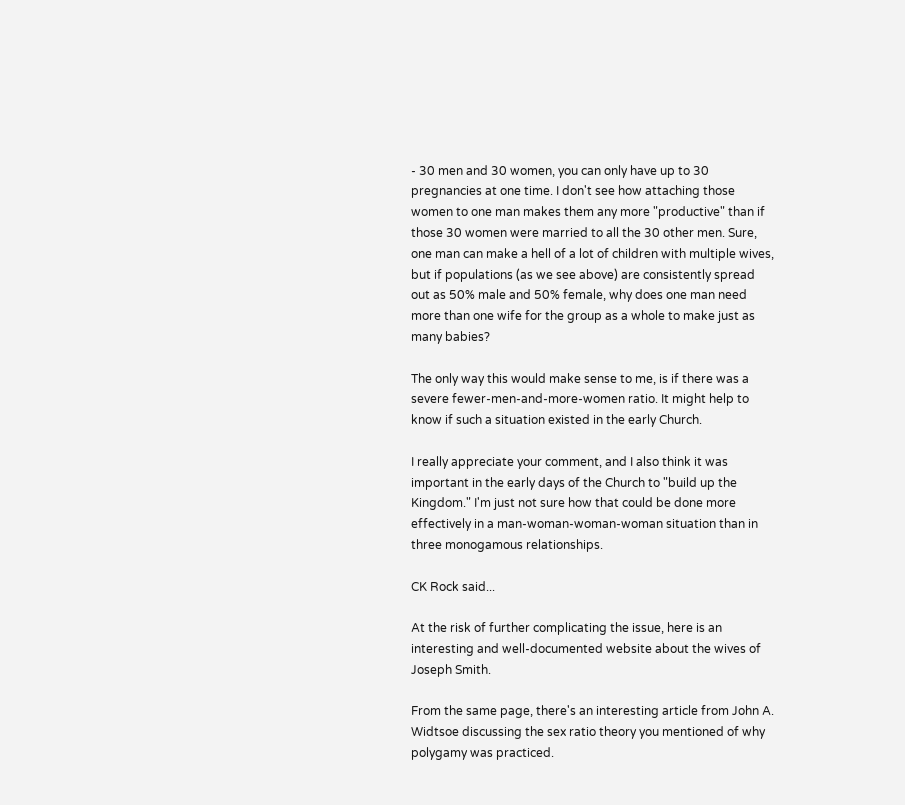- 30 men and 30 women, you can only have up to 30 pregnancies at one time. I don't see how attaching those women to one man makes them any more "productive" than if those 30 women were married to all the 30 other men. Sure, one man can make a hell of a lot of children with multiple wives, but if populations (as we see above) are consistently spread out as 50% male and 50% female, why does one man need more than one wife for the group as a whole to make just as many babies?

The only way this would make sense to me, is if there was a severe fewer-men-and-more-women ratio. It might help to know if such a situation existed in the early Church.

I really appreciate your comment, and I also think it was important in the early days of the Church to "build up the Kingdom." I'm just not sure how that could be done more effectively in a man-woman-woman-woman situation than in three monogamous relationships.

CK Rock said...

At the risk of further complicating the issue, here is an interesting and well-documented website about the wives of Joseph Smith.

From the same page, there's an interesting article from John A. Widtsoe discussing the sex ratio theory you mentioned of why polygamy was practiced.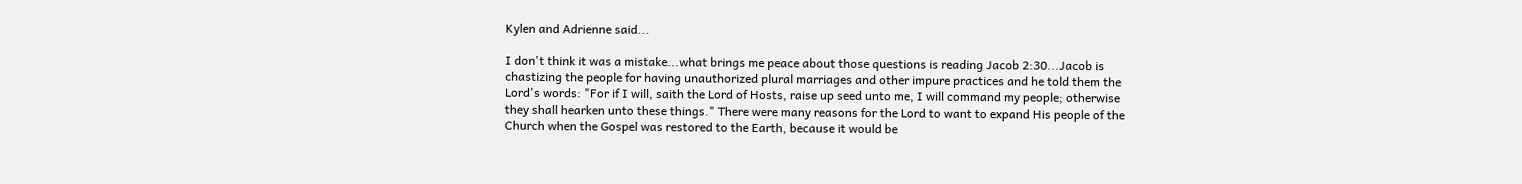Kylen and Adrienne said...

I don't think it was a mistake...what brings me peace about those questions is reading Jacob 2:30...Jacob is chastizing the people for having unauthorized plural marriages and other impure practices and he told them the Lord's words: "For if I will, saith the Lord of Hosts, raise up seed unto me, I will command my people; otherwise they shall hearken unto these things." There were many reasons for the Lord to want to expand His people of the Church when the Gospel was restored to the Earth, because it would be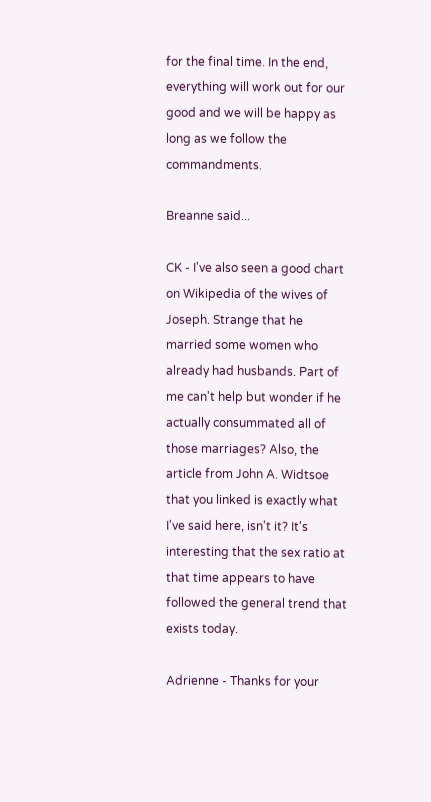for the final time. In the end, everything will work out for our good and we will be happy as long as we follow the commandments.

Breanne said...

CK - I've also seen a good chart on Wikipedia of the wives of Joseph. Strange that he married some women who already had husbands. Part of me can't help but wonder if he actually consummated all of those marriages? Also, the article from John A. Widtsoe that you linked is exactly what I've said here, isn't it? It's interesting that the sex ratio at that time appears to have followed the general trend that exists today.

Adrienne - Thanks for your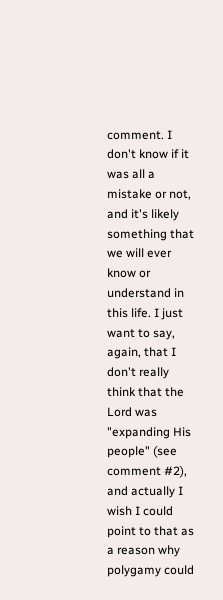comment. I don't know if it was all a mistake or not, and it's likely something that we will ever know or understand in this life. I just want to say, again, that I don't really think that the Lord was "expanding His people" (see comment #2), and actually I wish I could point to that as a reason why polygamy could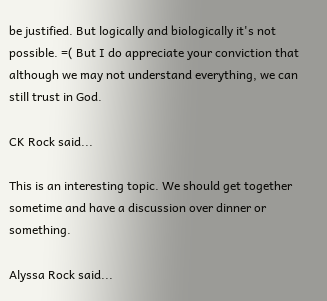be justified. But logically and biologically it's not possible. =( But I do appreciate your conviction that although we may not understand everything, we can still trust in God.

CK Rock said...

This is an interesting topic. We should get together sometime and have a discussion over dinner or something.

Alyssa Rock said...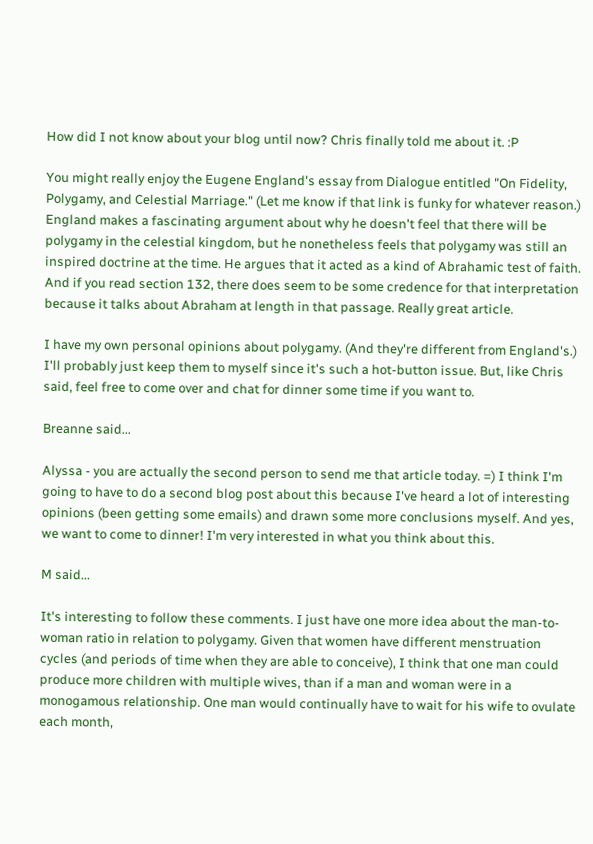How did I not know about your blog until now? Chris finally told me about it. :P

You might really enjoy the Eugene England's essay from Dialogue entitled "On Fidelity, Polygamy, and Celestial Marriage." (Let me know if that link is funky for whatever reason.) England makes a fascinating argument about why he doesn't feel that there will be polygamy in the celestial kingdom, but he nonetheless feels that polygamy was still an inspired doctrine at the time. He argues that it acted as a kind of Abrahamic test of faith. And if you read section 132, there does seem to be some credence for that interpretation because it talks about Abraham at length in that passage. Really great article.

I have my own personal opinions about polygamy. (And they're different from England's.) I'll probably just keep them to myself since it's such a hot-button issue. But, like Chris said, feel free to come over and chat for dinner some time if you want to.

Breanne said...

Alyssa - you are actually the second person to send me that article today. =) I think I'm going to have to do a second blog post about this because I've heard a lot of interesting opinions (been getting some emails) and drawn some more conclusions myself. And yes, we want to come to dinner! I'm very interested in what you think about this.

M said...

It's interesting to follow these comments. I just have one more idea about the man-to-woman ratio in relation to polygamy. Given that women have different menstruation cycles (and periods of time when they are able to conceive), I think that one man could produce more children with multiple wives, than if a man and woman were in a monogamous relationship. One man would continually have to wait for his wife to ovulate each month,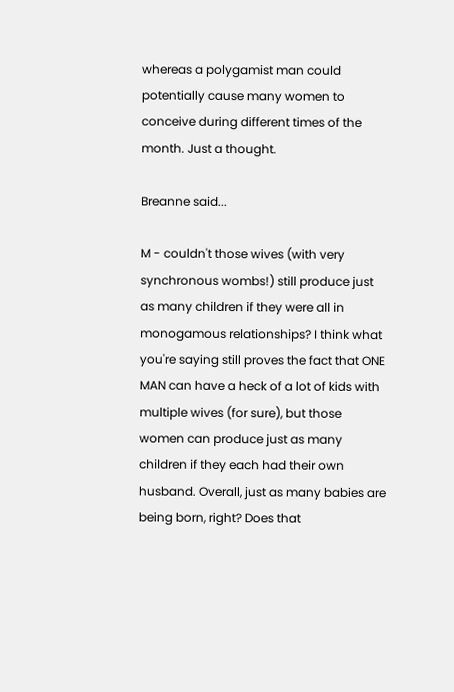whereas a polygamist man could potentially cause many women to conceive during different times of the month. Just a thought.

Breanne said...

M - couldn't those wives (with very synchronous wombs!) still produce just as many children if they were all in monogamous relationships? I think what you're saying still proves the fact that ONE MAN can have a heck of a lot of kids with multiple wives (for sure), but those women can produce just as many children if they each had their own husband. Overall, just as many babies are being born, right? Does that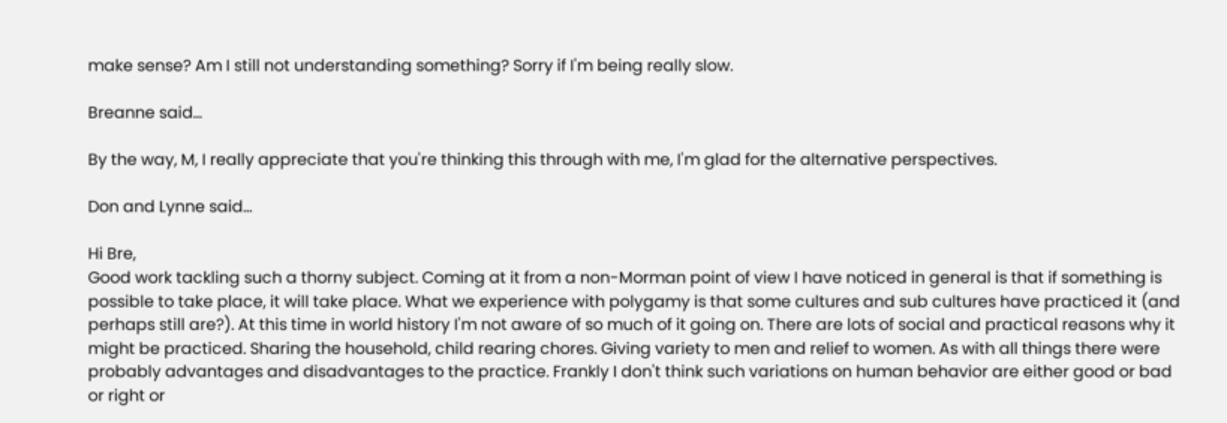make sense? Am I still not understanding something? Sorry if I'm being really slow.

Breanne said...

By the way, M, I really appreciate that you're thinking this through with me, I'm glad for the alternative perspectives.

Don and Lynne said...

Hi Bre,
Good work tackling such a thorny subject. Coming at it from a non-Morman point of view I have noticed in general is that if something is possible to take place, it will take place. What we experience with polygamy is that some cultures and sub cultures have practiced it (and perhaps still are?). At this time in world history I'm not aware of so much of it going on. There are lots of social and practical reasons why it might be practiced. Sharing the household, child rearing chores. Giving variety to men and relief to women. As with all things there were probably advantages and disadvantages to the practice. Frankly I don't think such variations on human behavior are either good or bad or right or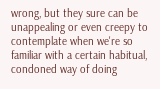wrong, but they sure can be unappealing or even creepy to contemplate when we're so familiar with a certain habitual, condoned way of doing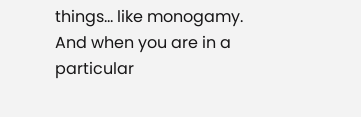things... like monogamy. And when you are in a particular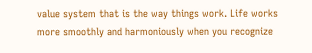value system that is the way things work. Life works more smoothly and harmoniously when you recognize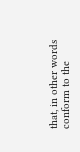that, in other words conform to the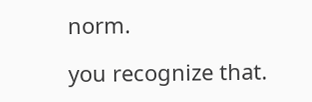norm.

you recognize that.